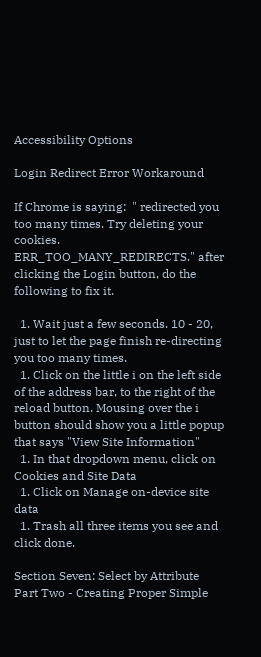Accessibility Options

Login Redirect Error Workaround

If Chrome is saying:  " redirected you too many times. Try deleting your cookies. ERR_TOO_MANY_REDIRECTS." after clicking the Login button, do the following to fix it.

  1. Wait just a few seconds. 10 - 20, just to let the page finish re-directing you too many times.
  1. Click on the little i on the left side of the address bar, to the right of the reload button. Mousing over the i button should show you a little popup that says "View Site Information"
  1. In that dropdown menu, click on Cookies and Site Data
  1. Click on Manage on-device site data
  1. Trash all three items you see and click done.

Section Seven: Select by Attribute Part Two - Creating Proper Simple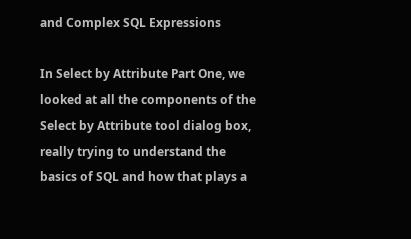and Complex SQL Expressions

In Select by Attribute Part One, we looked at all the components of the Select by Attribute tool dialog box, really trying to understand the basics of SQL and how that plays a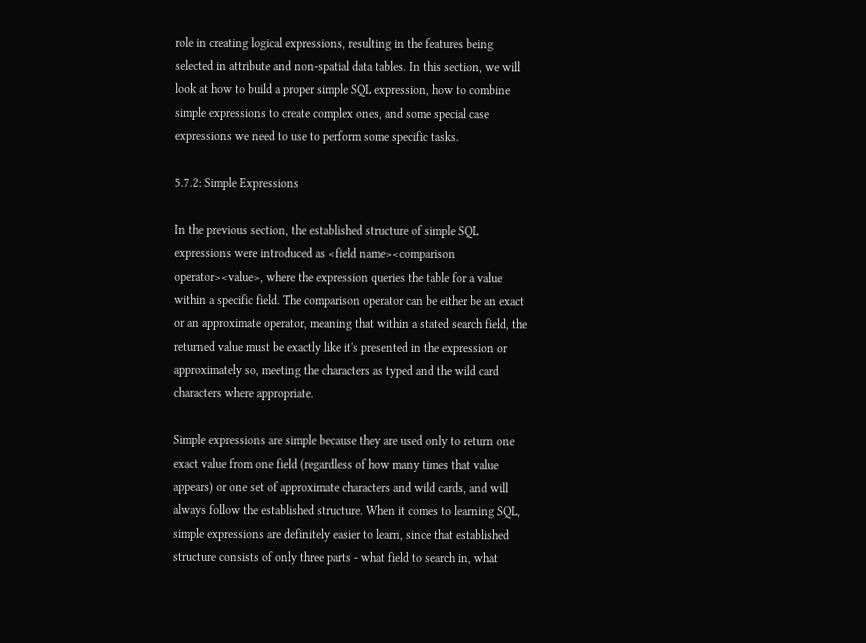role in creating logical expressions, resulting in the features being selected in attribute and non-spatial data tables. In this section, we will look at how to build a proper simple SQL expression, how to combine simple expressions to create complex ones, and some special case expressions we need to use to perform some specific tasks.

5.7.2: Simple Expressions

In the previous section, the established structure of simple SQL expressions were introduced as <field name><comparison operator><value>, where the expression queries the table for a value within a specific field. The comparison operator can be either be an exact or an approximate operator, meaning that within a stated search field, the returned value must be exactly like it's presented in the expression or approximately so, meeting the characters as typed and the wild card characters where appropriate.

Simple expressions are simple because they are used only to return one exact value from one field (regardless of how many times that value appears) or one set of approximate characters and wild cards, and will always follow the established structure. When it comes to learning SQL, simple expressions are definitely easier to learn, since that established structure consists of only three parts - what field to search in, what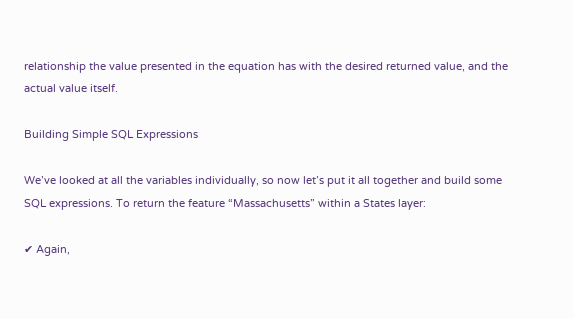relationship the value presented in the equation has with the desired returned value, and the actual value itself.

Building Simple SQL Expressions

We’ve looked at all the variables individually, so now let’s put it all together and build some SQL expressions. To return the feature “Massachusetts” within a States layer:

✔ Again,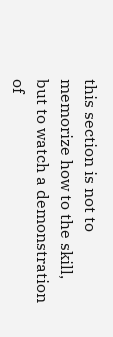this section is not to memorize how to the skill, but to watch a demonstration of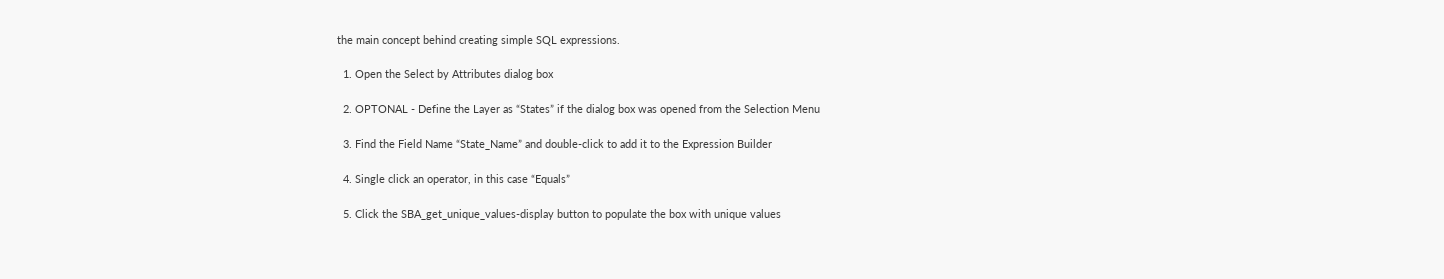the main concept behind creating simple SQL expressions.

  1. Open the Select by Attributes dialog box

  2. OPTONAL - Define the Layer as “States” if the dialog box was opened from the Selection Menu

  3. Find the Field Name “State_Name” and double-click to add it to the Expression Builder

  4. Single click an operator, in this case “Equals”

  5. Click the SBA_get_unique_values-display button to populate the box with unique values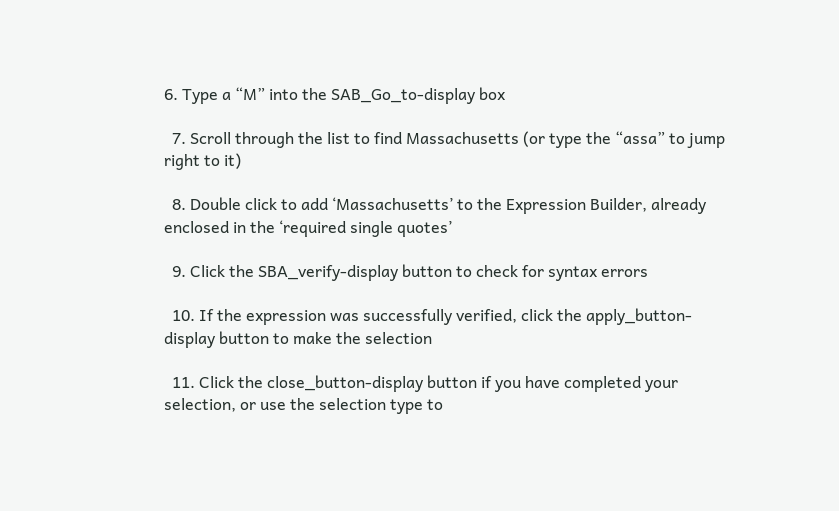6. Type a “M” into the SAB_Go_to-display box

  7. Scroll through the list to find Massachusetts (or type the “assa” to jump right to it)

  8. Double click to add ‘Massachusetts’ to the Expression Builder, already enclosed in the ‘required single quotes’

  9. Click the SBA_verify-display button to check for syntax errors

  10. If the expression was successfully verified, click the apply_button-display button to make the selection

  11. Click the close_button-display button if you have completed your selection, or use the selection type to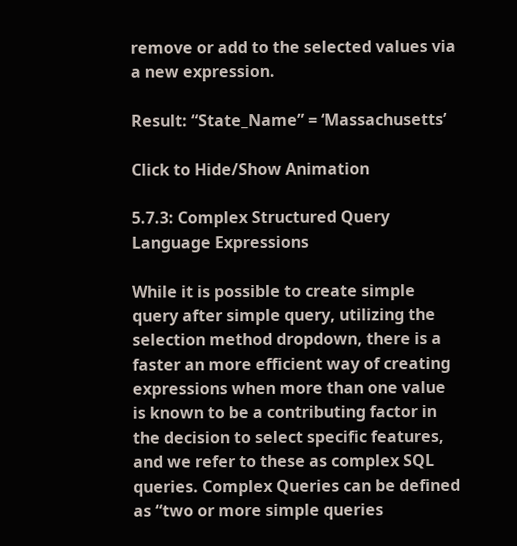remove or add to the selected values via a new expression.

Result: “State_Name” = ‘Massachusetts’

Click to Hide/Show Animation

5.7.3: Complex Structured Query Language Expressions

While it is possible to create simple query after simple query, utilizing the selection method dropdown, there is a faster an more efficient way of creating expressions when more than one value is known to be a contributing factor in the decision to select specific features, and we refer to these as complex SQL queries. Complex Queries can be defined as “two or more simple queries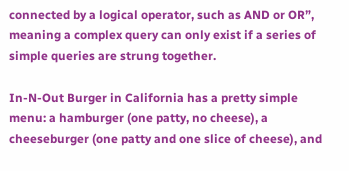connected by a logical operator, such as AND or OR”, meaning a complex query can only exist if a series of simple queries are strung together.

In-N-Out Burger in California has a pretty simple menu: a hamburger (one patty, no cheese), a cheeseburger (one patty and one slice of cheese), and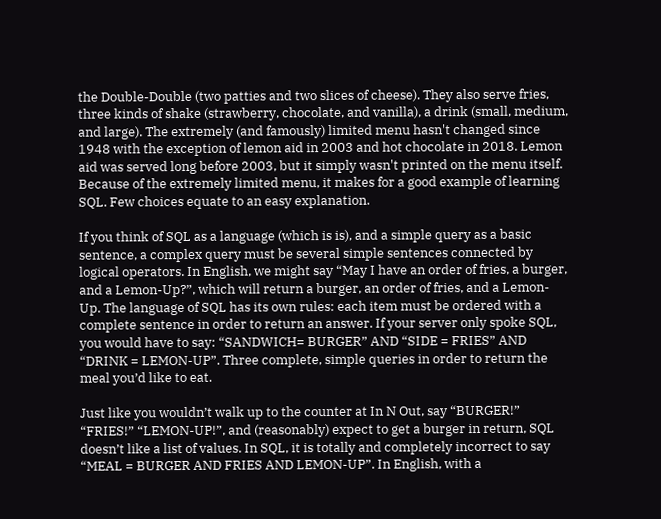the Double-Double (two patties and two slices of cheese). They also serve fries, three kinds of shake (strawberry, chocolate, and vanilla), a drink (small, medium, and large). The extremely (and famously) limited menu hasn't changed since 1948 with the exception of lemon aid in 2003 and hot chocolate in 2018. Lemon aid was served long before 2003, but it simply wasn't printed on the menu itself. Because of the extremely limited menu, it makes for a good example of learning SQL. Few choices equate to an easy explanation.

If you think of SQL as a language (which is is), and a simple query as a basic sentence, a complex query must be several simple sentences connected by logical operators. In English, we might say “May I have an order of fries, a burger, and a Lemon-Up?”, which will return a burger, an order of fries, and a Lemon-Up. The language of SQL has its own rules: each item must be ordered with a complete sentence in order to return an answer. If your server only spoke SQL, you would have to say: “SANDWICH= BURGER” AND “SIDE = FRIES” AND “DRINK = LEMON-UP”. Three complete, simple queries in order to return the meal you’d like to eat.

Just like you wouldn’t walk up to the counter at In N Out, say “BURGER!” “FRIES!” “LEMON-UP!”, and (reasonably) expect to get a burger in return, SQL doesn’t like a list of values. In SQL, it is totally and completely incorrect to say “MEAL = BURGER AND FRIES AND LEMON-UP”. In English, with a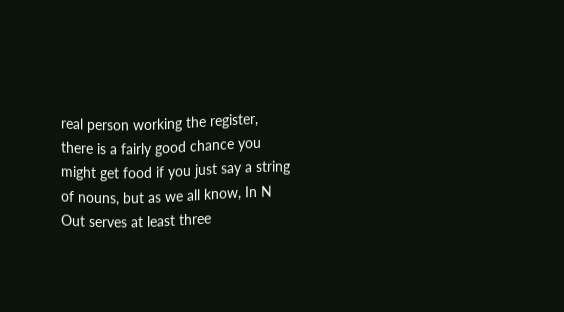real person working the register, there is a fairly good chance you might get food if you just say a string of nouns, but as we all know, In N Out serves at least three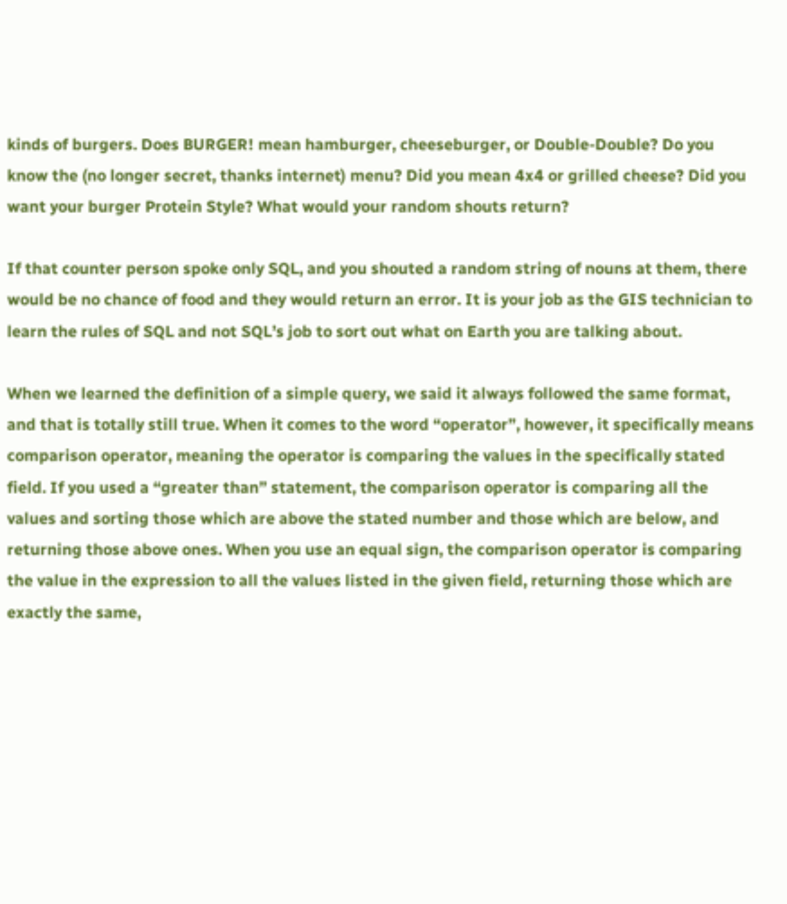kinds of burgers. Does BURGER! mean hamburger, cheeseburger, or Double-Double? Do you know the (no longer secret, thanks internet) menu? Did you mean 4x4 or grilled cheese? Did you want your burger Protein Style? What would your random shouts return?

If that counter person spoke only SQL, and you shouted a random string of nouns at them, there would be no chance of food and they would return an error. It is your job as the GIS technician to learn the rules of SQL and not SQL’s job to sort out what on Earth you are talking about.

When we learned the definition of a simple query, we said it always followed the same format, and that is totally still true. When it comes to the word “operator”, however, it specifically means comparison operator, meaning the operator is comparing the values in the specifically stated field. If you used a “greater than” statement, the comparison operator is comparing all the values and sorting those which are above the stated number and those which are below, and returning those above ones. When you use an equal sign, the comparison operator is comparing the value in the expression to all the values listed in the given field, returning those which are exactly the same,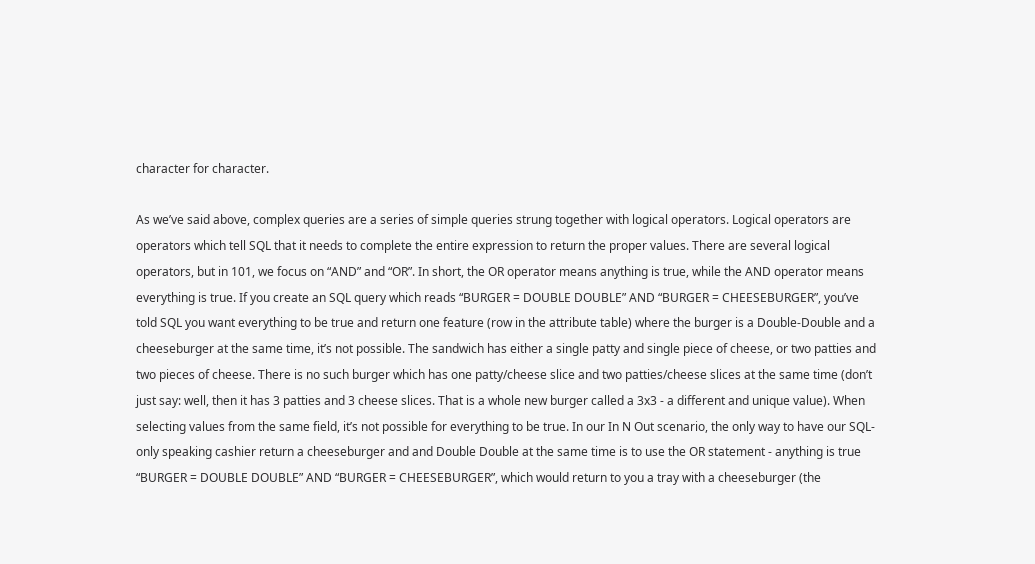character for character.

As we’ve said above, complex queries are a series of simple queries strung together with logical operators. Logical operators are operators which tell SQL that it needs to complete the entire expression to return the proper values. There are several logical operators, but in 101, we focus on “AND” and “OR”. In short, the OR operator means anything is true, while the AND operator means everything is true. If you create an SQL query which reads “BURGER = DOUBLE DOUBLE” AND “BURGER = CHEESEBURGER”, you’ve told SQL you want everything to be true and return one feature (row in the attribute table) where the burger is a Double-Double and a cheeseburger at the same time, it’s not possible. The sandwich has either a single patty and single piece of cheese, or two patties and two pieces of cheese. There is no such burger which has one patty/cheese slice and two patties/cheese slices at the same time (don’t just say: well, then it has 3 patties and 3 cheese slices. That is a whole new burger called a 3x3 - a different and unique value). When selecting values from the same field, it’s not possible for everything to be true. In our In N Out scenario, the only way to have our SQL-only speaking cashier return a cheeseburger and and Double Double at the same time is to use the OR statement - anything is true “BURGER = DOUBLE DOUBLE” AND “BURGER = CHEESEBURGER”, which would return to you a tray with a cheeseburger (the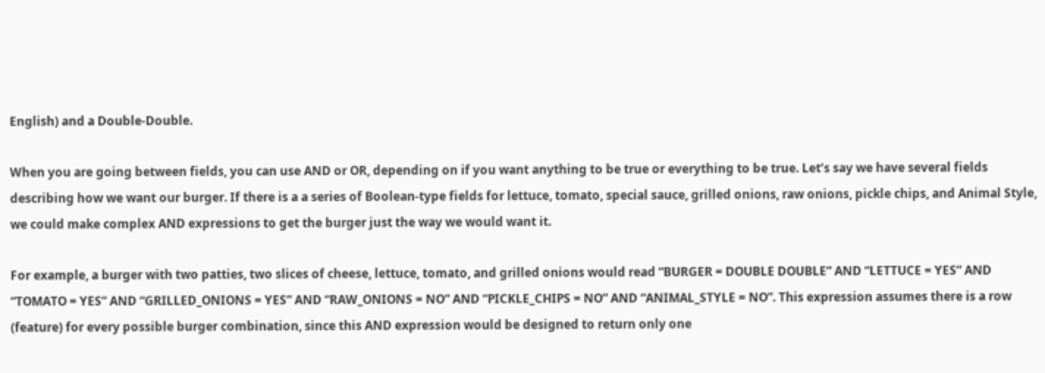English) and a Double-Double.

When you are going between fields, you can use AND or OR, depending on if you want anything to be true or everything to be true. Let’s say we have several fields describing how we want our burger. If there is a a series of Boolean-type fields for lettuce, tomato, special sauce, grilled onions, raw onions, pickle chips, and Animal Style, we could make complex AND expressions to get the burger just the way we would want it.

For example, a burger with two patties, two slices of cheese, lettuce, tomato, and grilled onions would read “BURGER = DOUBLE DOUBLE” AND “LETTUCE = YES” AND “TOMATO = YES” AND “GRILLED_ONIONS = YES” AND “RAW_ONIONS = NO” AND “PICKLE_CHIPS = NO” AND “ANIMAL_STYLE = NO”. This expression assumes there is a row (feature) for every possible burger combination, since this AND expression would be designed to return only one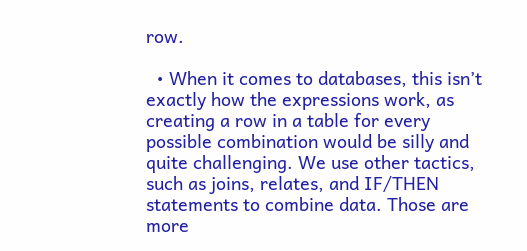row.

  • When it comes to databases, this isn’t exactly how the expressions work, as creating a row in a table for every possible combination would be silly and quite challenging. We use other tactics, such as joins, relates, and IF/THEN statements to combine data. Those are more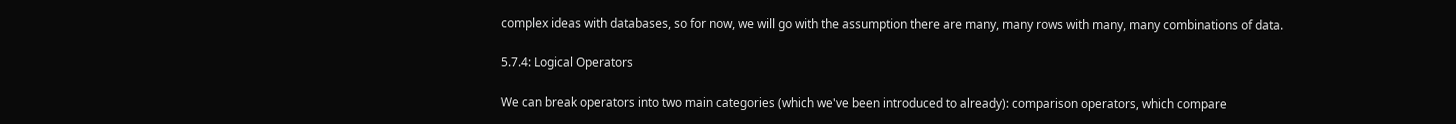complex ideas with databases, so for now, we will go with the assumption there are many, many rows with many, many combinations of data.

5.7.4: Logical Operators

We can break operators into two main categories (which we've been introduced to already): comparison operators, which compare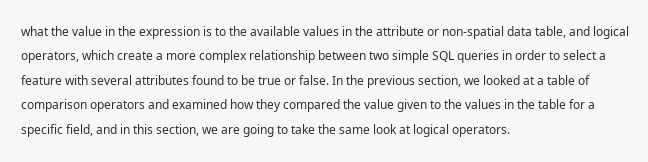what the value in the expression is to the available values in the attribute or non-spatial data table, and logical operators, which create a more complex relationship between two simple SQL queries in order to select a feature with several attributes found to be true or false. In the previous section, we looked at a table of comparison operators and examined how they compared the value given to the values in the table for a specific field, and in this section, we are going to take the same look at logical operators.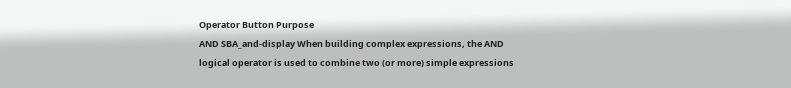Operator Button Purpose
AND SBA_and-display When building complex expressions, the AND logical operator is used to combine two (or more) simple expressions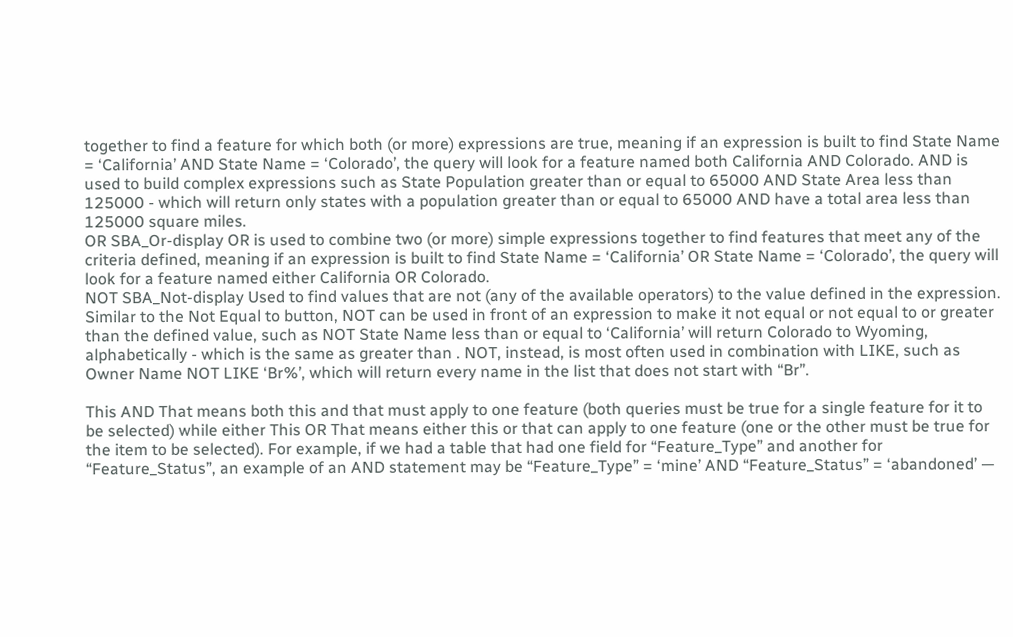together to find a feature for which both (or more) expressions are true, meaning if an expression is built to find State Name = ‘California’ AND State Name = ‘Colorado’, the query will look for a feature named both California AND Colorado. AND is used to build complex expressions such as State Population greater than or equal to 65000 AND State Area less than 125000 - which will return only states with a population greater than or equal to 65000 AND have a total area less than 125000 square miles.
OR SBA_Or-display OR is used to combine two (or more) simple expressions together to find features that meet any of the criteria defined, meaning if an expression is built to find State Name = ‘California’ OR State Name = ‘Colorado’, the query will look for a feature named either California OR Colorado.
NOT SBA_Not-display Used to find values that are not (any of the available operators) to the value defined in the expression. Similar to the Not Equal to button, NOT can be used in front of an expression to make it not equal or not equal to or greater than the defined value, such as NOT State Name less than or equal to ‘California’ will return Colorado to Wyoming, alphabetically - which is the same as greater than . NOT, instead, is most often used in combination with LIKE, such as Owner Name NOT LIKE ‘Br%’, which will return every name in the list that does not start with “Br”.

This AND That means both this and that must apply to one feature (both queries must be true for a single feature for it to be selected) while either This OR That means either this or that can apply to one feature (one or the other must be true for the item to be selected). For example, if we had a table that had one field for “Feature_Type” and another for “Feature_Status”, an example of an AND statement may be “Feature_Type” = ‘mine’ AND “Feature_Status” = ‘abandoned’ —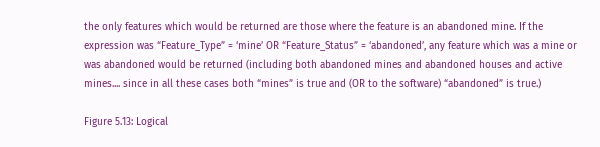the only features which would be returned are those where the feature is an abandoned mine. If the expression was “Feature_Type” = ‘mine’ OR “Feature_Status” = ‘abandoned’, any feature which was a mine or was abandoned would be returned (including both abandoned mines and abandoned houses and active mines.... since in all these cases both “mines” is true and (OR to the software) “abandoned” is true.)

Figure 5.13: Logical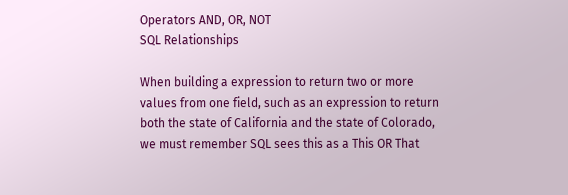Operators AND, OR, NOT
SQL Relationships

When building a expression to return two or more values from one field, such as an expression to return both the state of California and the state of Colorado, we must remember SQL sees this as a This OR That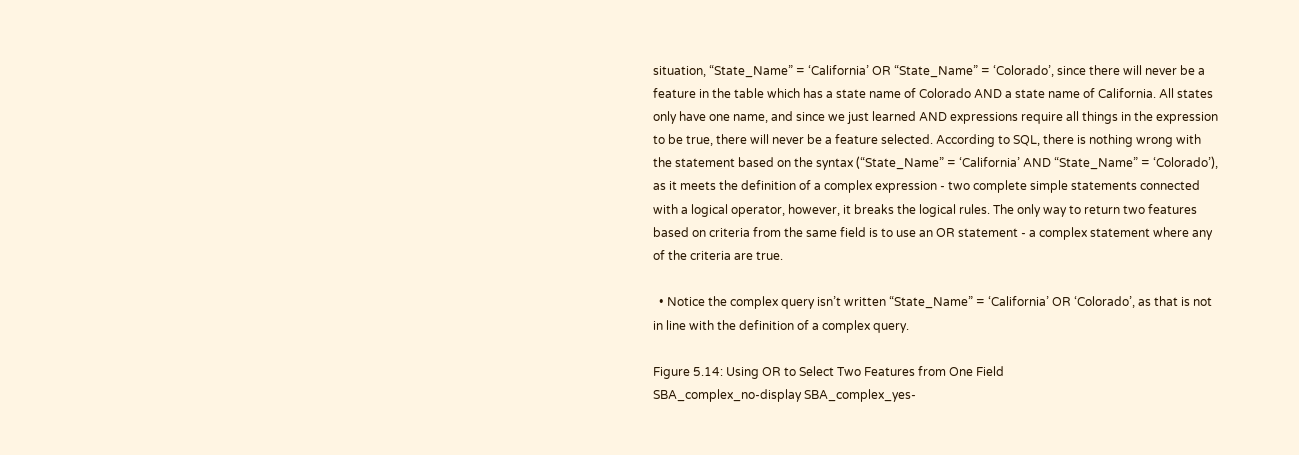situation, “State_Name” = ‘California’ OR “State_Name” = ‘Colorado’, since there will never be a feature in the table which has a state name of Colorado AND a state name of California. All states only have one name, and since we just learned AND expressions require all things in the expression to be true, there will never be a feature selected. According to SQL, there is nothing wrong with the statement based on the syntax (“State_Name” = ‘California’ AND “State_Name” = ‘Colorado’), as it meets the definition of a complex expression - two complete simple statements connected with a logical operator, however, it breaks the logical rules. The only way to return two features based on criteria from the same field is to use an OR statement - a complex statement where any of the criteria are true.

  • Notice the complex query isn’t written “State_Name” = ‘California’ OR ‘Colorado’, as that is not in line with the definition of a complex query.

Figure 5.14: Using OR to Select Two Features from One Field
SBA_complex_no-display SBA_complex_yes-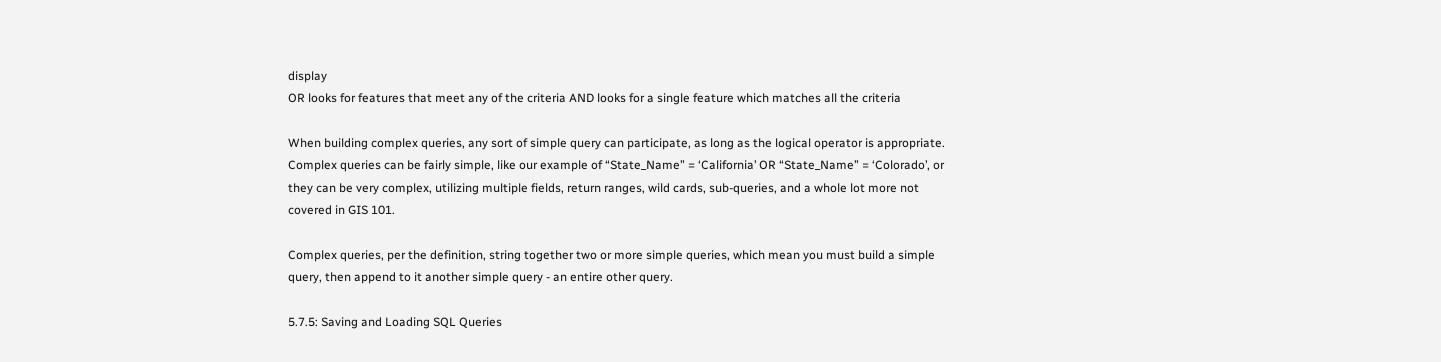display
OR looks for features that meet any of the criteria AND looks for a single feature which matches all the criteria

When building complex queries, any sort of simple query can participate, as long as the logical operator is appropriate. Complex queries can be fairly simple, like our example of “State_Name” = ‘California’ OR “State_Name” = ‘Colorado’, or they can be very complex, utilizing multiple fields, return ranges, wild cards, sub-queries, and a whole lot more not covered in GIS 101.

Complex queries, per the definition, string together two or more simple queries, which mean you must build a simple query, then append to it another simple query - an entire other query.

5.7.5: Saving and Loading SQL Queries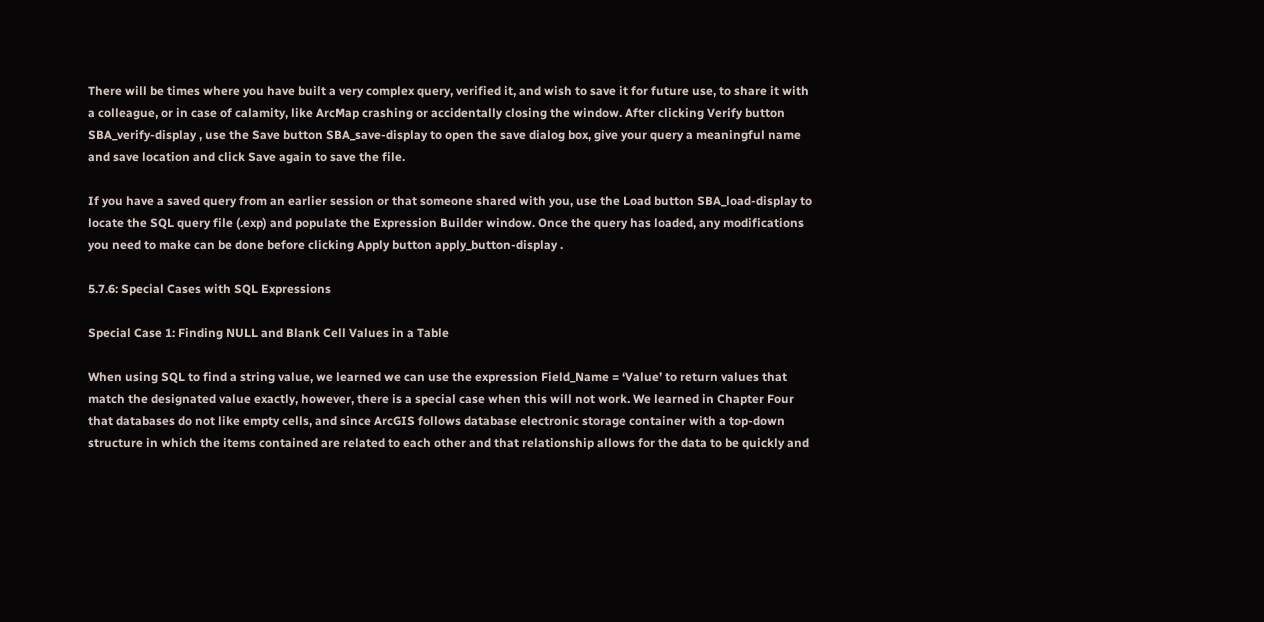There will be times where you have built a very complex query, verified it, and wish to save it for future use, to share it with a colleague, or in case of calamity, like ArcMap crashing or accidentally closing the window. After clicking Verify button SBA_verify-display , use the Save button SBA_save-display to open the save dialog box, give your query a meaningful name and save location and click Save again to save the file.

If you have a saved query from an earlier session or that someone shared with you, use the Load button SBA_load-display to locate the SQL query file (.exp) and populate the Expression Builder window. Once the query has loaded, any modifications you need to make can be done before clicking Apply button apply_button-display .

5.7.6: Special Cases with SQL Expressions

Special Case 1: Finding NULL and Blank Cell Values in a Table

When using SQL to find a string value, we learned we can use the expression Field_Name = ‘Value’ to return values that match the designated value exactly, however, there is a special case when this will not work. We learned in Chapter Four that databases do not like empty cells, and since ArcGIS follows database electronic storage container with a top-down structure in which the items contained are related to each other and that relationship allows for the data to be quickly and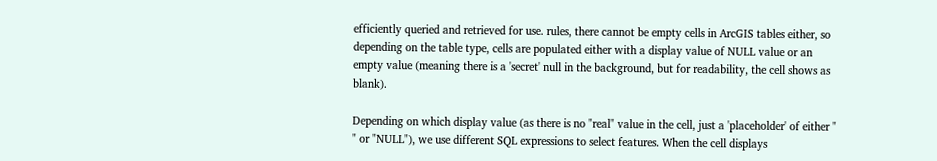efficiently queried and retrieved for use. rules, there cannot be empty cells in ArcGIS tables either, so depending on the table type, cells are populated either with a display value of NULL value or an empty value (meaning there is a 'secret' null in the background, but for readability, the cell shows as blank).

Depending on which display value (as there is no "real" value in the cell, just a 'placeholder' of either " " or "NULL"), we use different SQL expressions to select features. When the cell displays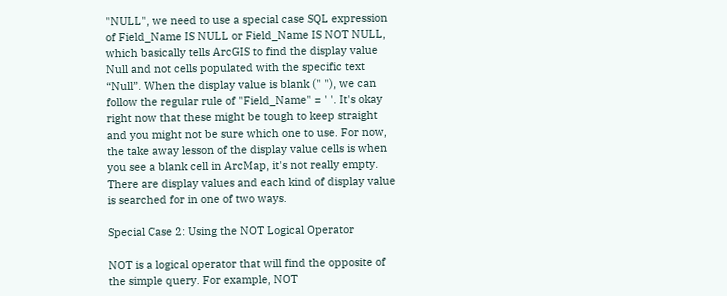"NULL", we need to use a special case SQL expression of Field_Name IS NULL or Field_Name IS NOT NULL, which basically tells ArcGIS to find the display value Null and not cells populated with the specific text “Null”. When the display value is blank (" "), we can follow the regular rule of "Field_Name" = ' '. It's okay right now that these might be tough to keep straight and you might not be sure which one to use. For now, the take away lesson of the display value cells is when you see a blank cell in ArcMap, it's not really empty. There are display values and each kind of display value is searched for in one of two ways.

Special Case 2: Using the NOT Logical Operator

NOT is a logical operator that will find the opposite of the simple query. For example, NOT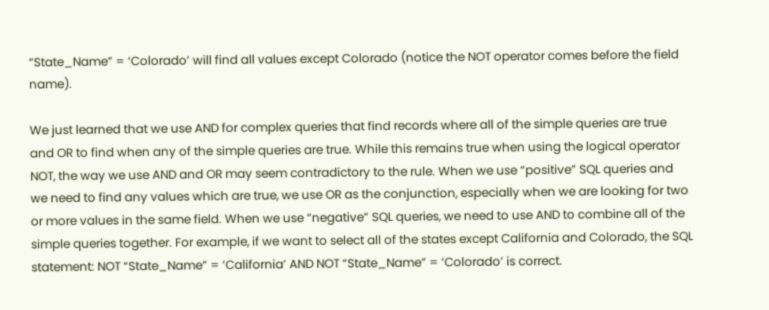“State_Name” = ‘Colorado’ will find all values except Colorado (notice the NOT operator comes before the field name).

We just learned that we use AND for complex queries that find records where all of the simple queries are true and OR to find when any of the simple queries are true. While this remains true when using the logical operator NOT, the way we use AND and OR may seem contradictory to the rule. When we use “positive” SQL queries and we need to find any values which are true, we use OR as the conjunction, especially when we are looking for two or more values in the same field. When we use “negative” SQL queries, we need to use AND to combine all of the simple queries together. For example, if we want to select all of the states except California and Colorado, the SQL statement: NOT “State_Name” = ‘California’ AND NOT “State_Name” = ‘Colorado’ is correct.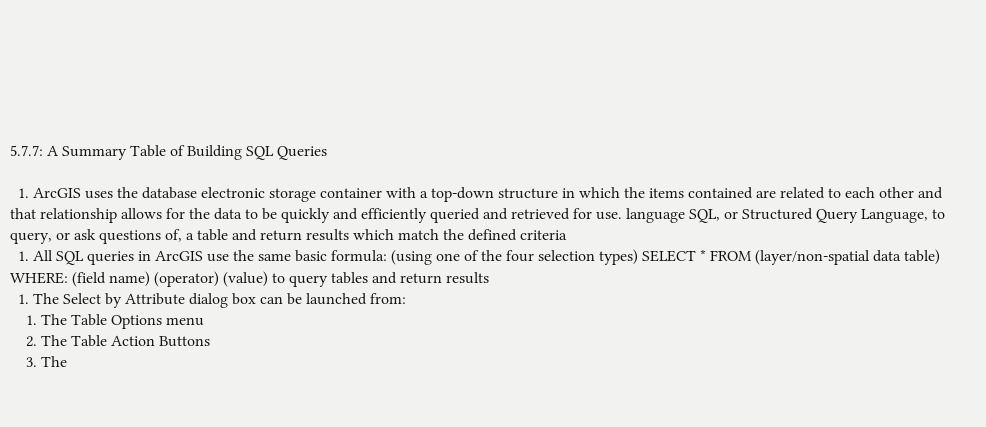5.7.7: A Summary Table of Building SQL Queries

  1. ArcGIS uses the database electronic storage container with a top-down structure in which the items contained are related to each other and that relationship allows for the data to be quickly and efficiently queried and retrieved for use. language SQL, or Structured Query Language, to query, or ask questions of, a table and return results which match the defined criteria
  1. All SQL queries in ArcGIS use the same basic formula: (using one of the four selection types) SELECT * FROM (layer/non-spatial data table) WHERE: (field name) (operator) (value) to query tables and return results
  1. The Select by Attribute dialog box can be launched from:
    1. The Table Options menu
    2. The Table Action Buttons
    3. The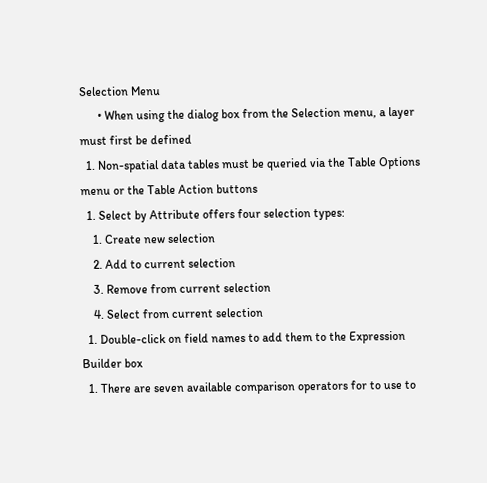Selection Menu
      • When using the dialog box from the Selection menu, a layer must first be defined
  1. Non-spatial data tables must be queried via the Table Options menu or the Table Action buttons
  1. Select by Attribute offers four selection types:
    1. Create new selection
    2. Add to current selection
    3. Remove from current selection
    4. Select from current selection
  1. Double-click on field names to add them to the Expression Builder box
  1. There are seven available comparison operators for to use to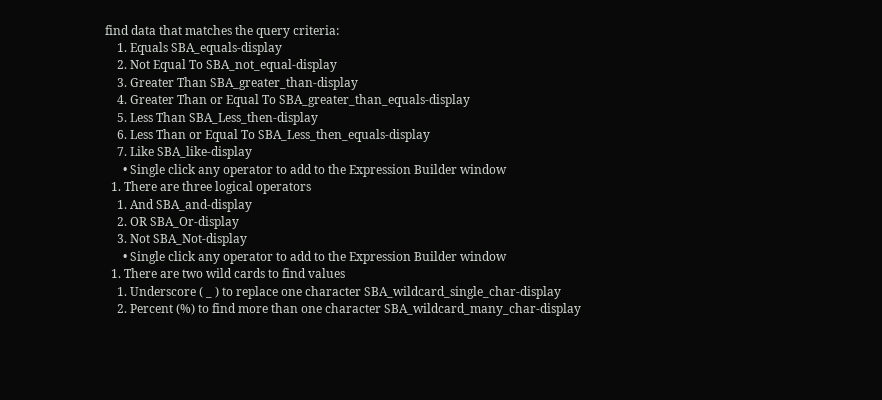find data that matches the query criteria:
    1. Equals SBA_equals-display
    2. Not Equal To SBA_not_equal-display
    3. Greater Than SBA_greater_than-display
    4. Greater Than or Equal To SBA_greater_than_equals-display
    5. Less Than SBA_Less_then-display
    6. Less Than or Equal To SBA_Less_then_equals-display
    7. Like SBA_like-display
      • Single click any operator to add to the Expression Builder window
  1. There are three logical operators
    1. And SBA_and-display
    2. OR SBA_Or-display
    3. Not SBA_Not-display
      • Single click any operator to add to the Expression Builder window
  1. There are two wild cards to find values
    1. Underscore ( _ ) to replace one character SBA_wildcard_single_char-display
    2. Percent (%) to find more than one character SBA_wildcard_many_char-display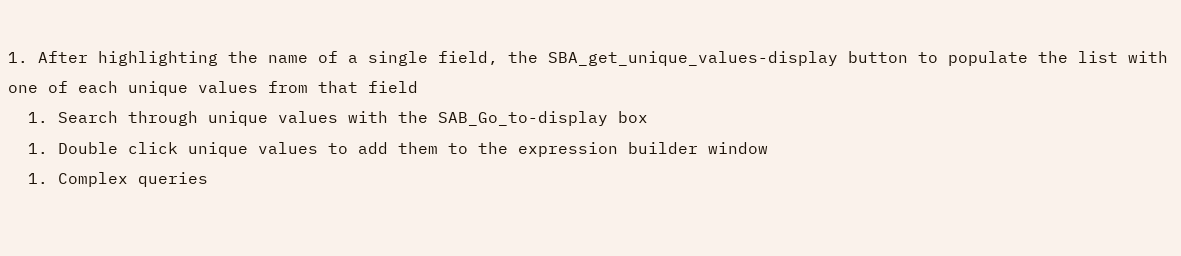1. After highlighting the name of a single field, the SBA_get_unique_values-display button to populate the list with one of each unique values from that field
  1. Search through unique values with the SAB_Go_to-display box
  1. Double click unique values to add them to the expression builder window
  1. Complex queries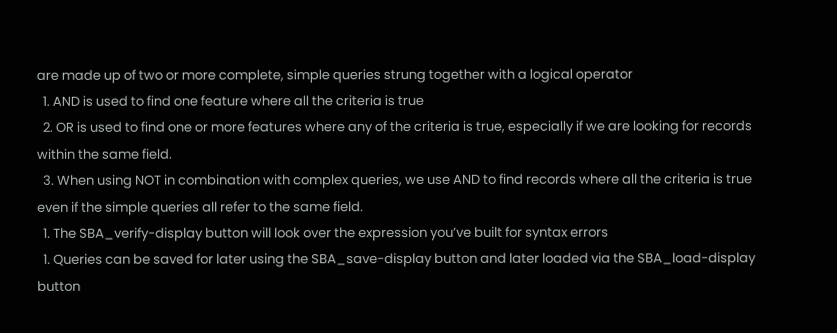are made up of two or more complete, simple queries strung together with a logical operator
  1. AND is used to find one feature where all the criteria is true
  2. OR is used to find one or more features where any of the criteria is true, especially if we are looking for records within the same field.
  3. When using NOT in combination with complex queries, we use AND to find records where all the criteria is true even if the simple queries all refer to the same field.
  1. The SBA_verify-display button will look over the expression you’ve built for syntax errors
  1. Queries can be saved for later using the SBA_save-display button and later loaded via the SBA_load-display button